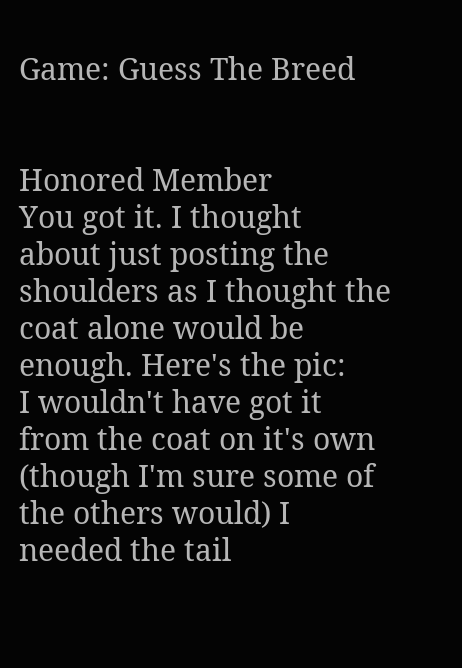Game: Guess The Breed


Honored Member
You got it. I thought about just posting the shoulders as I thought the coat alone would be enough. Here's the pic:
I wouldn't have got it from the coat on it's own (though I'm sure some of the others would) I needed the tail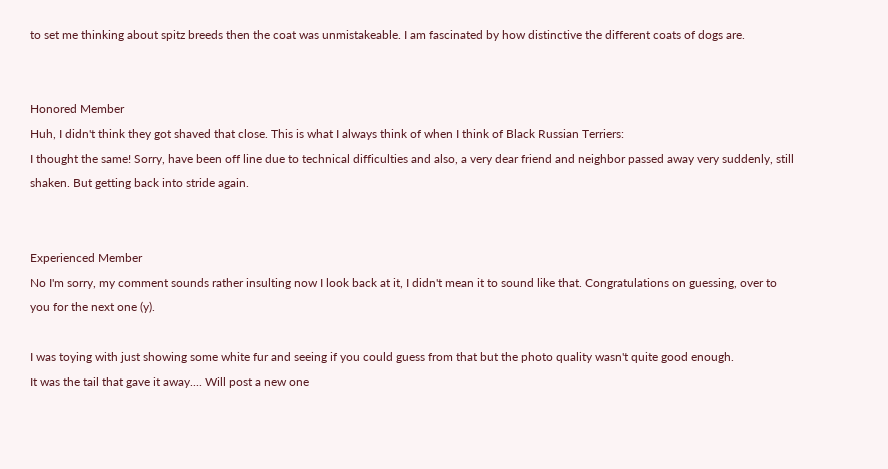to set me thinking about spitz breeds then the coat was unmistakeable. I am fascinated by how distinctive the different coats of dogs are.


Honored Member
Huh, I didn't think they got shaved that close. This is what I always think of when I think of Black Russian Terriers:
I thought the same! Sorry, have been off line due to technical difficulties and also, a very dear friend and neighbor passed away very suddenly, still shaken. But getting back into stride again.


Experienced Member
No I'm sorry, my comment sounds rather insulting now I look back at it, I didn't mean it to sound like that. Congratulations on guessing, over to you for the next one (y).

I was toying with just showing some white fur and seeing if you could guess from that but the photo quality wasn't quite good enough.
It was the tail that gave it away.... Will post a new one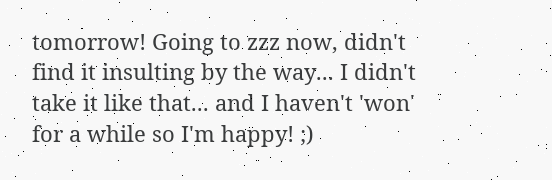tomorrow! Going to zzz now, didn't find it insulting by the way... I didn't take it like that... and I haven't 'won' for a while so I'm happy! ;)